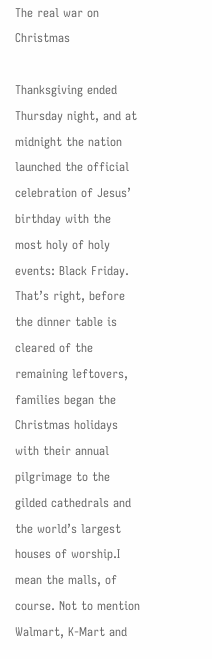The real war on Christmas

Thanksgiving ended Thursday night, and at midnight the nation launched the official celebration of Jesus’ birthday with the most holy of holy events: Black Friday. That’s right, before the dinner table is cleared of the remaining leftovers, families began the Christmas holidays with their annual pilgrimage to the gilded cathedrals and the world’s largest houses of worship.I mean the malls, of course. Not to mention Walmart, K-Mart and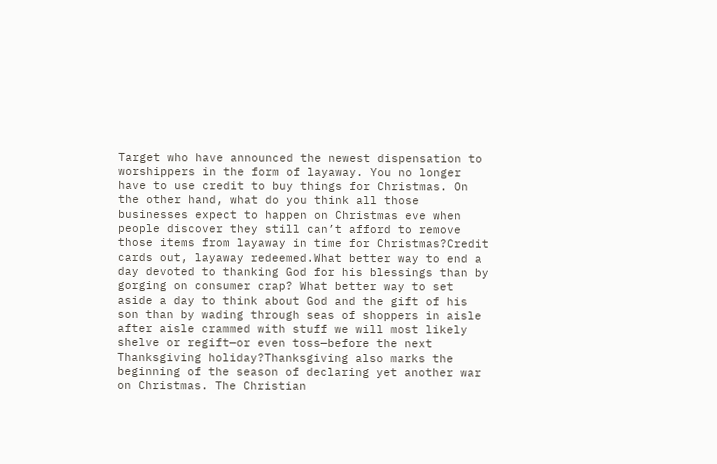Target who have announced the newest dispensation to worshippers in the form of layaway. You no longer have to use credit to buy things for Christmas. On the other hand, what do you think all those businesses expect to happen on Christmas eve when people discover they still can’t afford to remove those items from layaway in time for Christmas?Credit cards out, layaway redeemed.What better way to end a day devoted to thanking God for his blessings than by gorging on consumer crap? What better way to set aside a day to think about God and the gift of his son than by wading through seas of shoppers in aisle after aisle crammed with stuff we will most likely shelve or regift—or even toss—before the next Thanksgiving holiday?Thanksgiving also marks the beginning of the season of declaring yet another war on Christmas. The Christian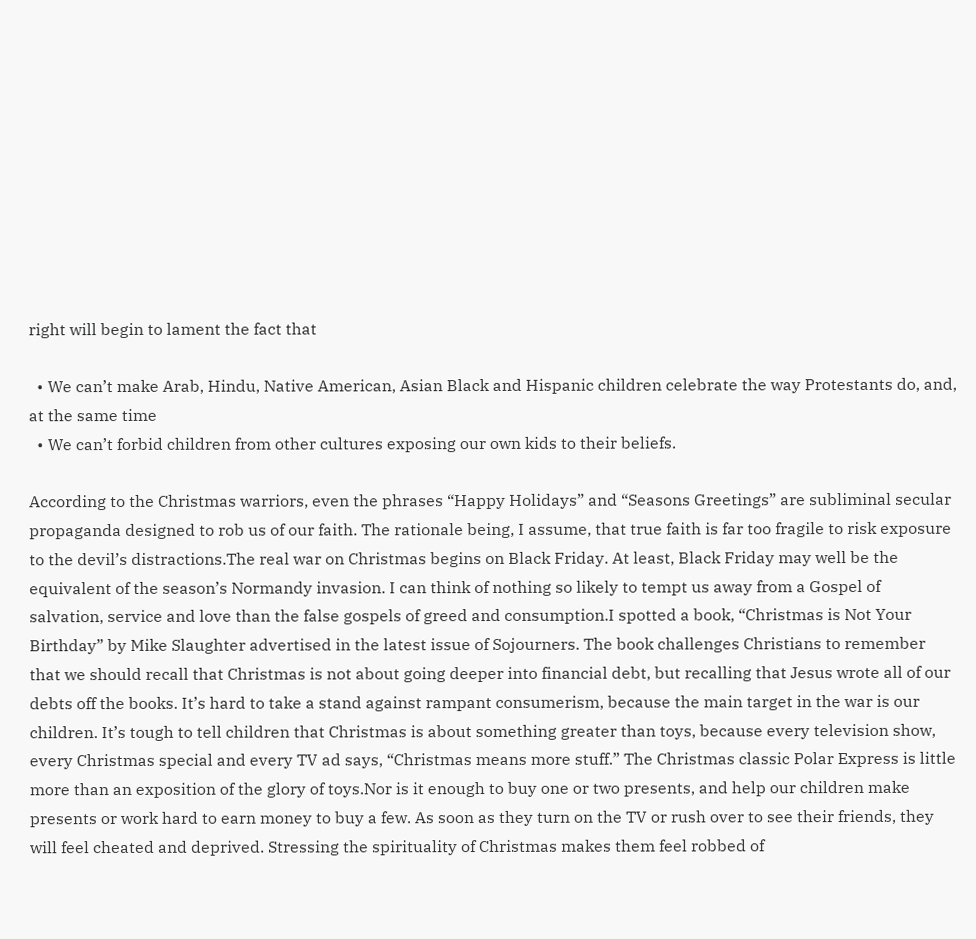right will begin to lament the fact that

  • We can’t make Arab, Hindu, Native American, Asian Black and Hispanic children celebrate the way Protestants do, and, at the same time
  • We can’t forbid children from other cultures exposing our own kids to their beliefs.

According to the Christmas warriors, even the phrases “Happy Holidays” and “Seasons Greetings” are subliminal secular propaganda designed to rob us of our faith. The rationale being, I assume, that true faith is far too fragile to risk exposure to the devil’s distractions.The real war on Christmas begins on Black Friday. At least, Black Friday may well be the equivalent of the season’s Normandy invasion. I can think of nothing so likely to tempt us away from a Gospel of salvation, service and love than the false gospels of greed and consumption.I spotted a book, “Christmas is Not Your Birthday” by Mike Slaughter advertised in the latest issue of Sojourners. The book challenges Christians to remember that we should recall that Christmas is not about going deeper into financial debt, but recalling that Jesus wrote all of our debts off the books. It’s hard to take a stand against rampant consumerism, because the main target in the war is our children. It’s tough to tell children that Christmas is about something greater than toys, because every television show, every Christmas special and every TV ad says, “Christmas means more stuff.” The Christmas classic Polar Express is little more than an exposition of the glory of toys.Nor is it enough to buy one or two presents, and help our children make presents or work hard to earn money to buy a few. As soon as they turn on the TV or rush over to see their friends, they will feel cheated and deprived. Stressing the spirituality of Christmas makes them feel robbed of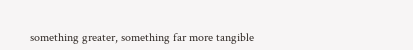something greater, something far more tangible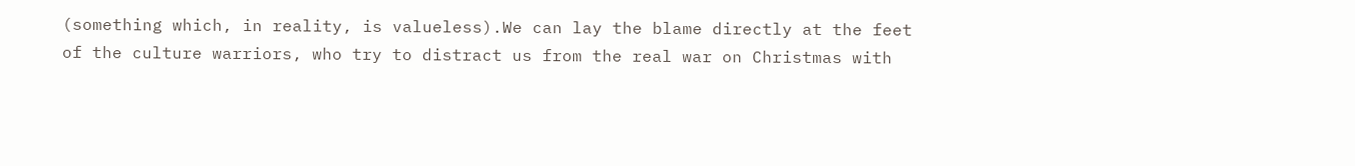(something which, in reality, is valueless).We can lay the blame directly at the feet of the culture warriors, who try to distract us from the real war on Christmas with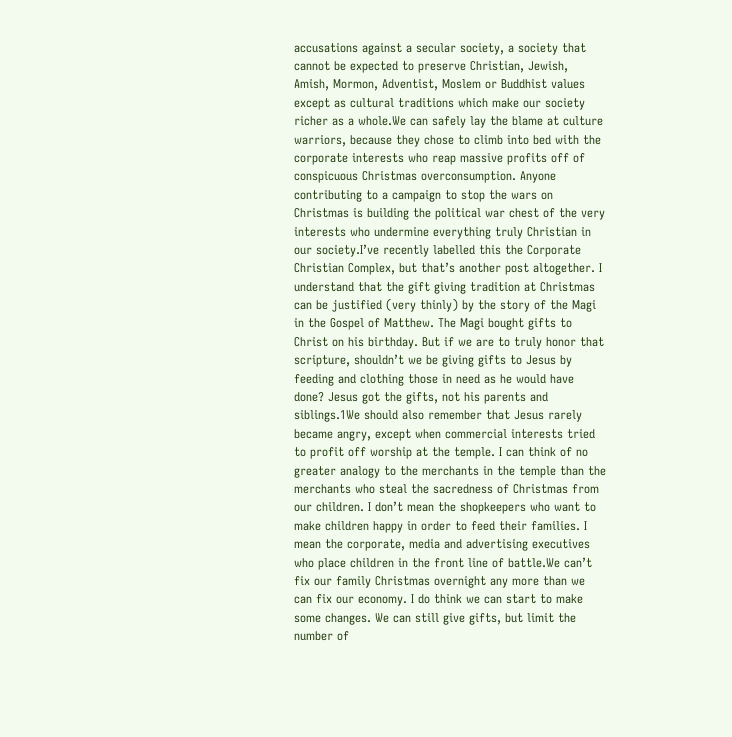accusations against a secular society, a society that cannot be expected to preserve Christian, Jewish, Amish, Mormon, Adventist, Moslem or Buddhist values except as cultural traditions which make our society richer as a whole.We can safely lay the blame at culture warriors, because they chose to climb into bed with the corporate interests who reap massive profits off of conspicuous Christmas overconsumption. Anyone contributing to a campaign to stop the wars on Christmas is building the political war chest of the very interests who undermine everything truly Christian in our society.I’ve recently labelled this the Corporate Christian Complex, but that’s another post altogether. I understand that the gift giving tradition at Christmas can be justified (very thinly) by the story of the Magi in the Gospel of Matthew. The Magi bought gifts to Christ on his birthday. But if we are to truly honor that scripture, shouldn’t we be giving gifts to Jesus by feeding and clothing those in need as he would have done? Jesus got the gifts, not his parents and siblings.1We should also remember that Jesus rarely became angry, except when commercial interests tried to profit off worship at the temple. I can think of no greater analogy to the merchants in the temple than the merchants who steal the sacredness of Christmas from our children. I don’t mean the shopkeepers who want to make children happy in order to feed their families. I mean the corporate, media and advertising executives who place children in the front line of battle.We can’t fix our family Christmas overnight any more than we can fix our economy. I do think we can start to make some changes. We can still give gifts, but limit the number of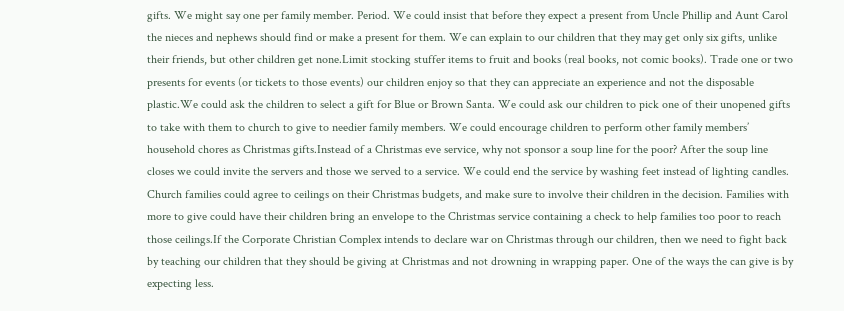gifts. We might say one per family member. Period. We could insist that before they expect a present from Uncle Phillip and Aunt Carol the nieces and nephews should find or make a present for them. We can explain to our children that they may get only six gifts, unlike their friends, but other children get none.Limit stocking stuffer items to fruit and books (real books, not comic books). Trade one or two presents for events (or tickets to those events) our children enjoy so that they can appreciate an experience and not the disposable plastic.We could ask the children to select a gift for Blue or Brown Santa. We could ask our children to pick one of their unopened gifts to take with them to church to give to needier family members. We could encourage children to perform other family members’ household chores as Christmas gifts.Instead of a Christmas eve service, why not sponsor a soup line for the poor? After the soup line closes we could invite the servers and those we served to a service. We could end the service by washing feet instead of lighting candles. Church families could agree to ceilings on their Christmas budgets, and make sure to involve their children in the decision. Families with more to give could have their children bring an envelope to the Christmas service containing a check to help families too poor to reach those ceilings.If the Corporate Christian Complex intends to declare war on Christmas through our children, then we need to fight back by teaching our children that they should be giving at Christmas and not drowning in wrapping paper. One of the ways the can give is by expecting less.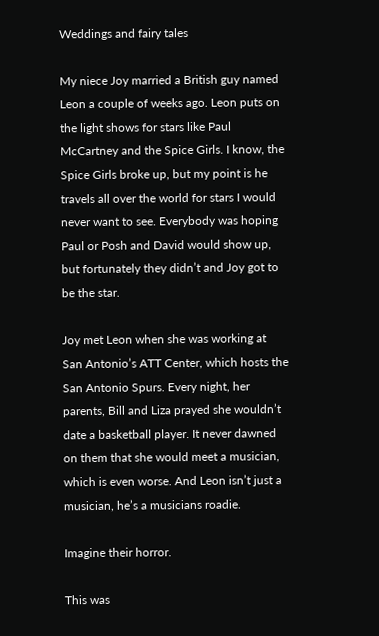Weddings and fairy tales

My niece Joy married a British guy named Leon a couple of weeks ago. Leon puts on the light shows for stars like Paul McCartney and the Spice Girls. I know, the Spice Girls broke up, but my point is he travels all over the world for stars I would never want to see. Everybody was hoping Paul or Posh and David would show up, but fortunately they didn’t and Joy got to be the star.

Joy met Leon when she was working at San Antonio’s ATT Center, which hosts the San Antonio Spurs. Every night, her parents, Bill and Liza prayed she wouldn’t date a basketball player. It never dawned on them that she would meet a musician, which is even worse. And Leon isn’t just a musician, he’s a musicians roadie.

Imagine their horror.

This was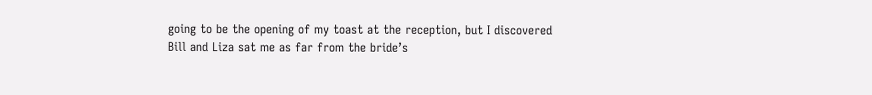going to be the opening of my toast at the reception, but I discovered Bill and Liza sat me as far from the bride’s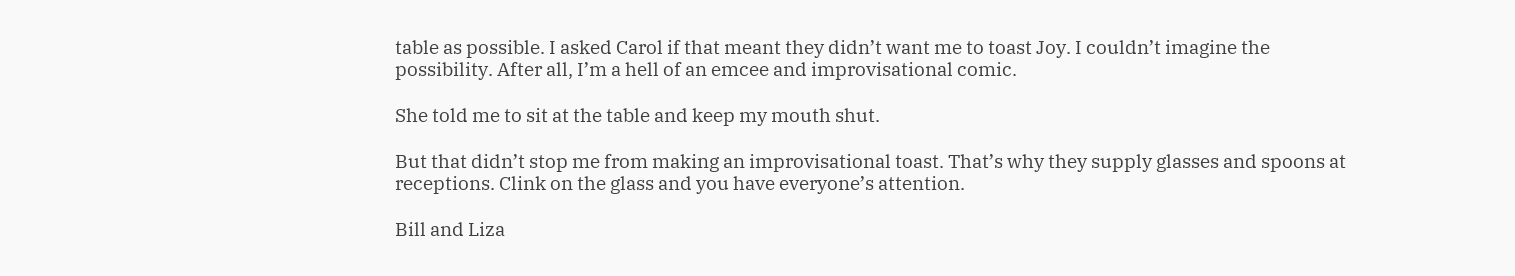table as possible. I asked Carol if that meant they didn’t want me to toast Joy. I couldn’t imagine the possibility. After all, I’m a hell of an emcee and improvisational comic.

She told me to sit at the table and keep my mouth shut.

But that didn’t stop me from making an improvisational toast. That’s why they supply glasses and spoons at receptions. Clink on the glass and you have everyone’s attention.

Bill and Liza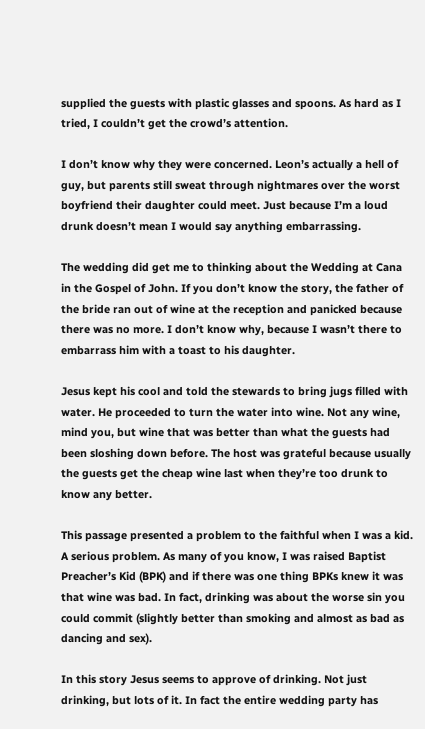supplied the guests with plastic glasses and spoons. As hard as I tried, I couldn’t get the crowd’s attention.

I don’t know why they were concerned. Leon’s actually a hell of guy, but parents still sweat through nightmares over the worst boyfriend their daughter could meet. Just because I’m a loud drunk doesn’t mean I would say anything embarrassing.

The wedding did get me to thinking about the Wedding at Cana in the Gospel of John. If you don’t know the story, the father of the bride ran out of wine at the reception and panicked because there was no more. I don’t know why, because I wasn’t there to embarrass him with a toast to his daughter.

Jesus kept his cool and told the stewards to bring jugs filled with water. He proceeded to turn the water into wine. Not any wine, mind you, but wine that was better than what the guests had been sloshing down before. The host was grateful because usually the guests get the cheap wine last when they’re too drunk to know any better.

This passage presented a problem to the faithful when I was a kid. A serious problem. As many of you know, I was raised Baptist Preacher’s Kid (BPK) and if there was one thing BPKs knew it was that wine was bad. In fact, drinking was about the worse sin you could commit (slightly better than smoking and almost as bad as dancing and sex).

In this story Jesus seems to approve of drinking. Not just drinking, but lots of it. In fact the entire wedding party has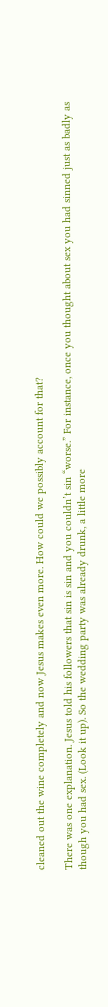cleaned out the wine completely and now Jesus makes even more. How could we possibly account for that?

There was one explanation. Jesus told his followers that sin is sin and you couldn’t sin “worse.” For instance, once you thought about sex you had sinned just as badly as though you had sex. (Look it up). So the wedding party was already drunk, a little more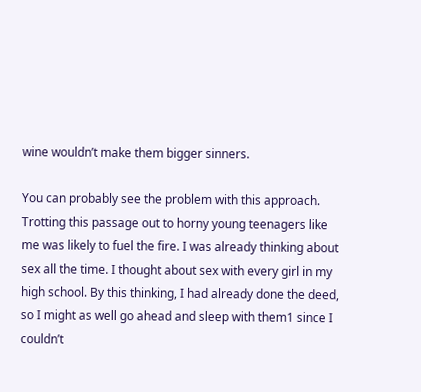wine wouldn’t make them bigger sinners.

You can probably see the problem with this approach. Trotting this passage out to horny young teenagers like me was likely to fuel the fire. I was already thinking about sex all the time. I thought about sex with every girl in my high school. By this thinking, I had already done the deed, so I might as well go ahead and sleep with them1 since I couldn’t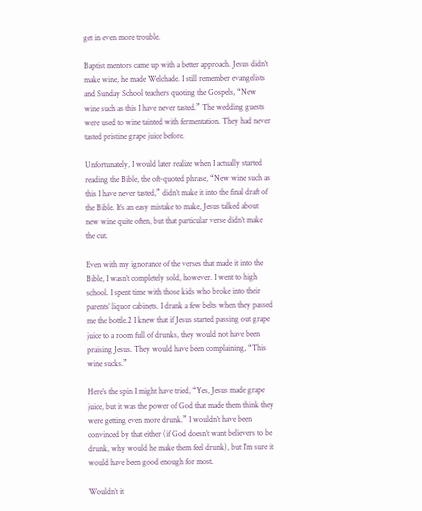get in even more trouble.

Baptist mentors came up with a better approach. Jesus didn’t make wine, he made Welchade. I still remember evangelists and Sunday School teachers quoting the Gospels, “New wine such as this I have never tasted.” The wedding guests were used to wine tainted with fermentation. They had never tasted pristine grape juice before.

Unfortunately, I would later realize when I actually started reading the Bible, the oft-quoted phrase, “New wine such as this I have never tasted,” didn’t make it into the final draft of the Bible. It’s an easy mistake to make, Jesus talked about new wine quite often, but that particular verse didn’t make the cut.

Even with my ignorance of the verses that made it into the Bible, I wasn’t completely sold, however. I went to high school. I spent time with those kids who broke into their parents’ liquor cabinets. I drank a few belts when they passed me the bottle.2 I knew that if Jesus started passing out grape juice to a room full of drunks, they would not have been praising Jesus. They would have been complaining, “This wine sucks.”

Here’s the spin I might have tried, “Yes, Jesus made grape juice, but it was the power of God that made them think they were getting even more drunk.” I wouldn’t have been convinced by that either (if God doesn’t want believers to be drunk, why would he make them feel drunk), but I’m sure it would have been good enough for most.

Wouldn’t it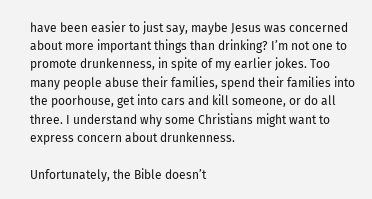have been easier to just say, maybe Jesus was concerned about more important things than drinking? I’m not one to promote drunkenness, in spite of my earlier jokes. Too many people abuse their families, spend their families into the poorhouse, get into cars and kill someone, or do all three. I understand why some Christians might want to express concern about drunkenness.

Unfortunately, the Bible doesn’t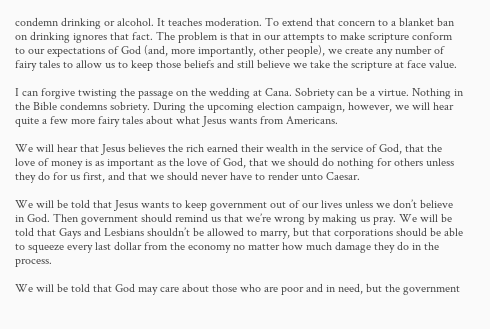condemn drinking or alcohol. It teaches moderation. To extend that concern to a blanket ban on drinking ignores that fact. The problem is that in our attempts to make scripture conform to our expectations of God (and, more importantly, other people), we create any number of fairy tales to allow us to keep those beliefs and still believe we take the scripture at face value.

I can forgive twisting the passage on the wedding at Cana. Sobriety can be a virtue. Nothing in the Bible condemns sobriety. During the upcoming election campaign, however, we will hear quite a few more fairy tales about what Jesus wants from Americans.

We will hear that Jesus believes the rich earned their wealth in the service of God, that the love of money is as important as the love of God, that we should do nothing for others unless they do for us first, and that we should never have to render unto Caesar.

We will be told that Jesus wants to keep government out of our lives unless we don’t believe in God. Then government should remind us that we’re wrong by making us pray. We will be told that Gays and Lesbians shouldn’t be allowed to marry, but that corporations should be able to squeeze every last dollar from the economy no matter how much damage they do in the process.

We will be told that God may care about those who are poor and in need, but the government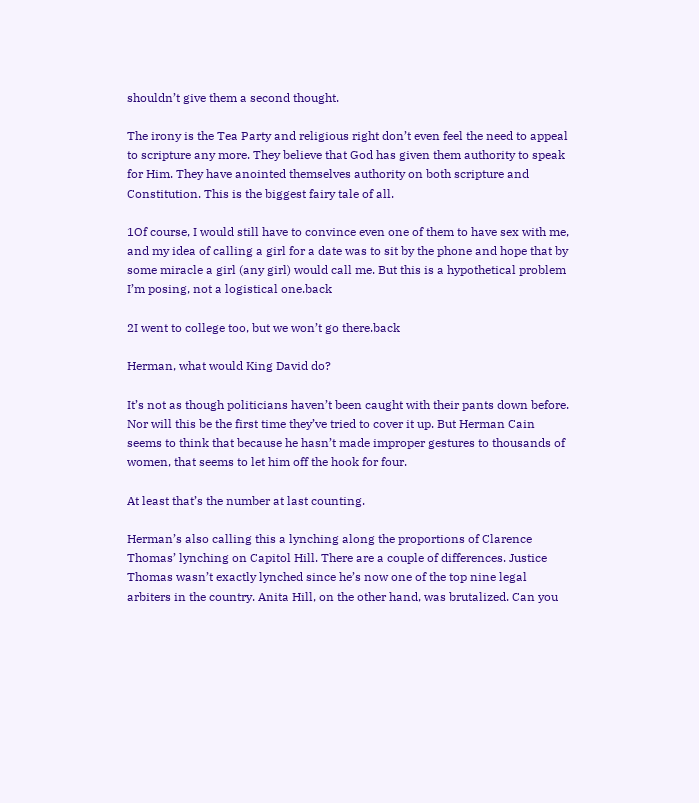shouldn’t give them a second thought.

The irony is the Tea Party and religious right don’t even feel the need to appeal to scripture any more. They believe that God has given them authority to speak for Him. They have anointed themselves authority on both scripture and Constitution. This is the biggest fairy tale of all.

1Of course, I would still have to convince even one of them to have sex with me, and my idea of calling a girl for a date was to sit by the phone and hope that by some miracle a girl (any girl) would call me. But this is a hypothetical problem I’m posing, not a logistical one.back

2I went to college too, but we won’t go there.back

Herman, what would King David do?

It’s not as though politicians haven’t been caught with their pants down before. Nor will this be the first time they’ve tried to cover it up. But Herman Cain seems to think that because he hasn’t made improper gestures to thousands of women, that seems to let him off the hook for four.

At least that’s the number at last counting.

Herman’s also calling this a lynching along the proportions of Clarence Thomas’ lynching on Capitol Hill. There are a couple of differences. Justice Thomas wasn’t exactly lynched since he’s now one of the top nine legal arbiters in the country. Anita Hill, on the other hand, was brutalized. Can you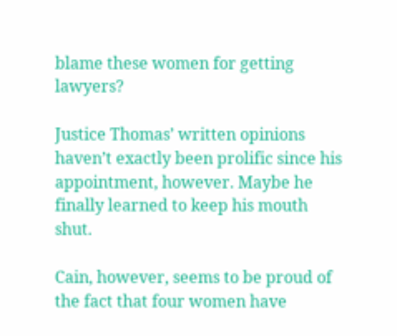blame these women for getting lawyers?

Justice Thomas’ written opinions haven’t exactly been prolific since his appointment, however. Maybe he finally learned to keep his mouth shut.

Cain, however, seems to be proud of the fact that four women have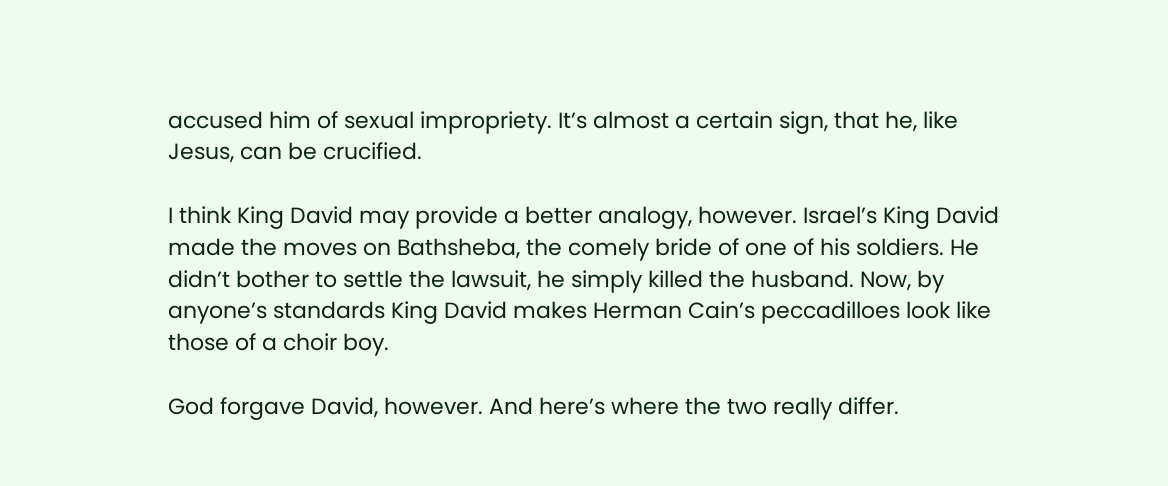accused him of sexual impropriety. It’s almost a certain sign, that he, like Jesus, can be crucified.

I think King David may provide a better analogy, however. Israel’s King David made the moves on Bathsheba, the comely bride of one of his soldiers. He didn’t bother to settle the lawsuit, he simply killed the husband. Now, by anyone’s standards King David makes Herman Cain’s peccadilloes look like those of a choir boy.

God forgave David, however. And here’s where the two really differ.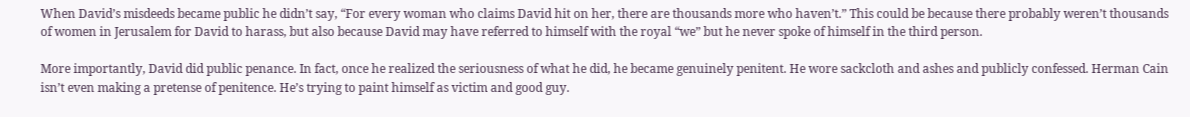When David’s misdeeds became public he didn’t say, “For every woman who claims David hit on her, there are thousands more who haven’t.” This could be because there probably weren’t thousands of women in Jerusalem for David to harass, but also because David may have referred to himself with the royal “we” but he never spoke of himself in the third person.

More importantly, David did public penance. In fact, once he realized the seriousness of what he did, he became genuinely penitent. He wore sackcloth and ashes and publicly confessed. Herman Cain isn’t even making a pretense of penitence. He’s trying to paint himself as victim and good guy.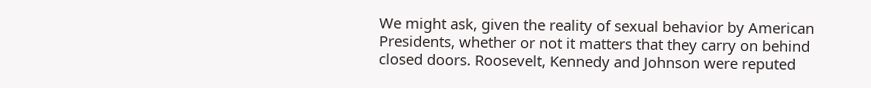We might ask, given the reality of sexual behavior by American Presidents, whether or not it matters that they carry on behind closed doors. Roosevelt, Kennedy and Johnson were reputed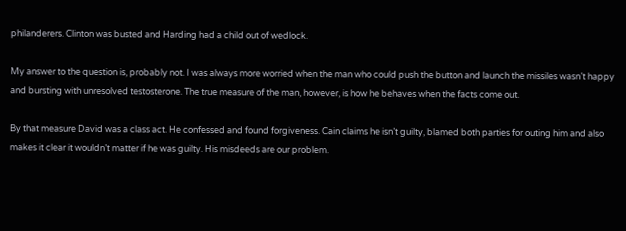philanderers. Clinton was busted and Harding had a child out of wedlock.

My answer to the question is, probably not. I was always more worried when the man who could push the button and launch the missiles wasn’t happy and bursting with unresolved testosterone. The true measure of the man, however, is how he behaves when the facts come out.

By that measure David was a class act. He confessed and found forgiveness. Cain claims he isn’t guilty, blamed both parties for outing him and also makes it clear it wouldn’t matter if he was guilty. His misdeeds are our problem.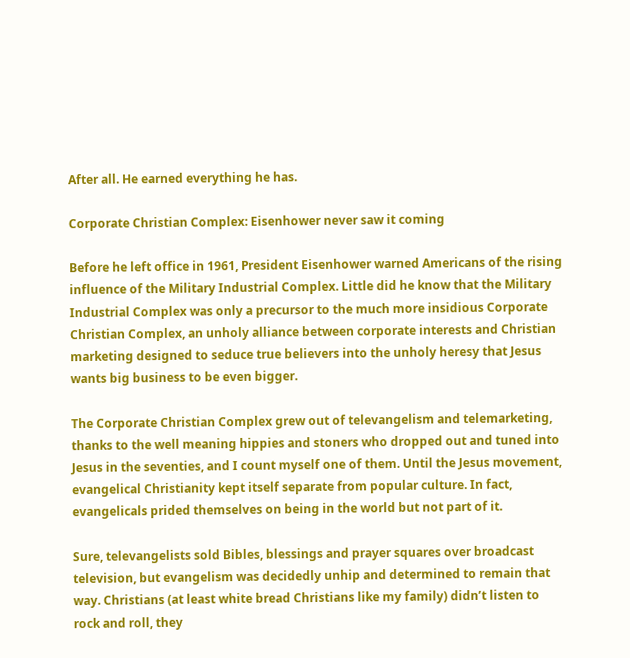After all. He earned everything he has.

Corporate Christian Complex: Eisenhower never saw it coming

Before he left office in 1961, President Eisenhower warned Americans of the rising influence of the Military Industrial Complex. Little did he know that the Military Industrial Complex was only a precursor to the much more insidious Corporate Christian Complex, an unholy alliance between corporate interests and Christian marketing designed to seduce true believers into the unholy heresy that Jesus wants big business to be even bigger.

The Corporate Christian Complex grew out of televangelism and telemarketing, thanks to the well meaning hippies and stoners who dropped out and tuned into Jesus in the seventies, and I count myself one of them. Until the Jesus movement, evangelical Christianity kept itself separate from popular culture. In fact, evangelicals prided themselves on being in the world but not part of it.

Sure, televangelists sold Bibles, blessings and prayer squares over broadcast television, but evangelism was decidedly unhip and determined to remain that way. Christians (at least white bread Christians like my family) didn’t listen to rock and roll, they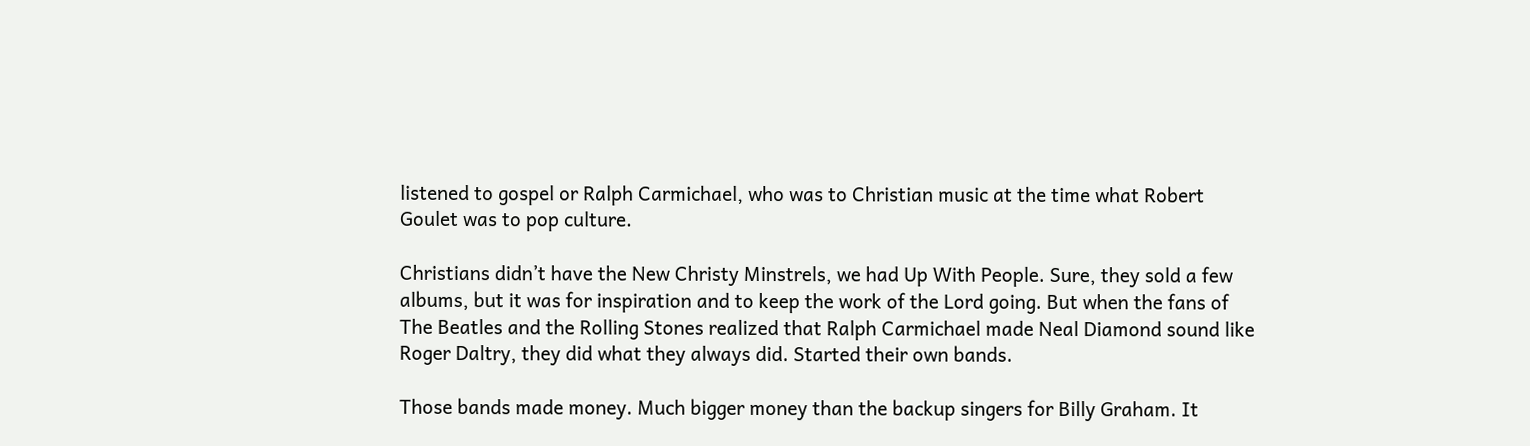listened to gospel or Ralph Carmichael, who was to Christian music at the time what Robert Goulet was to pop culture.

Christians didn’t have the New Christy Minstrels, we had Up With People. Sure, they sold a few albums, but it was for inspiration and to keep the work of the Lord going. But when the fans of The Beatles and the Rolling Stones realized that Ralph Carmichael made Neal Diamond sound like Roger Daltry, they did what they always did. Started their own bands.

Those bands made money. Much bigger money than the backup singers for Billy Graham. It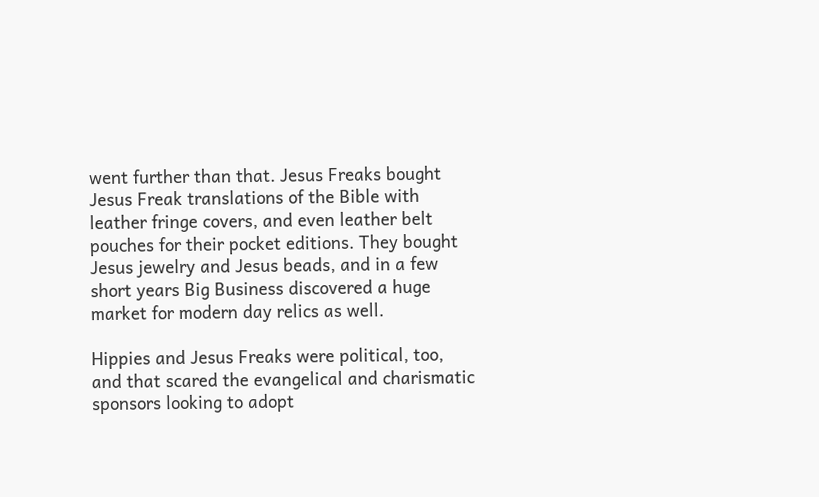went further than that. Jesus Freaks bought Jesus Freak translations of the Bible with leather fringe covers, and even leather belt pouches for their pocket editions. They bought Jesus jewelry and Jesus beads, and in a few short years Big Business discovered a huge market for modern day relics as well.

Hippies and Jesus Freaks were political, too, and that scared the evangelical and charismatic sponsors looking to adopt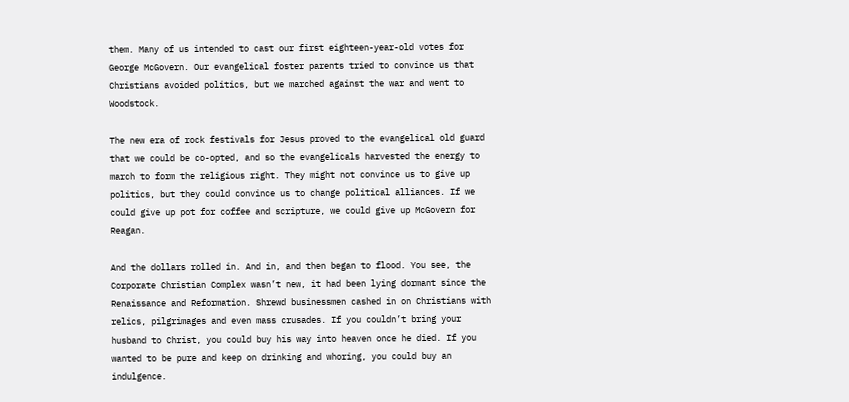them. Many of us intended to cast our first eighteen-year-old votes for George McGovern. Our evangelical foster parents tried to convince us that Christians avoided politics, but we marched against the war and went to Woodstock.

The new era of rock festivals for Jesus proved to the evangelical old guard that we could be co-opted, and so the evangelicals harvested the energy to march to form the religious right. They might not convince us to give up politics, but they could convince us to change political alliances. If we could give up pot for coffee and scripture, we could give up McGovern for Reagan.

And the dollars rolled in. And in, and then began to flood. You see, the Corporate Christian Complex wasn’t new, it had been lying dormant since the Renaissance and Reformation. Shrewd businessmen cashed in on Christians with relics, pilgrimages and even mass crusades. If you couldn’t bring your husband to Christ, you could buy his way into heaven once he died. If you wanted to be pure and keep on drinking and whoring, you could buy an indulgence.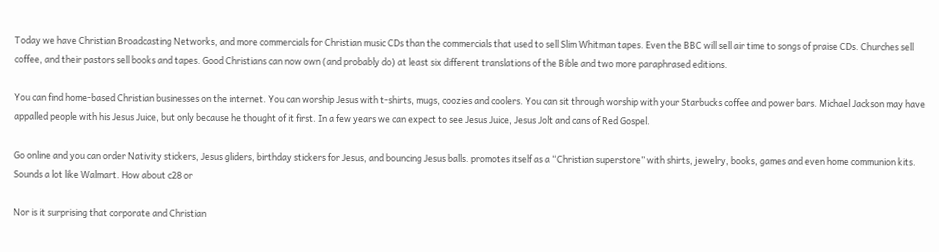Today we have Christian Broadcasting Networks, and more commercials for Christian music CDs than the commercials that used to sell Slim Whitman tapes. Even the BBC will sell air time to songs of praise CDs. Churches sell coffee, and their pastors sell books and tapes. Good Christians can now own (and probably do) at least six different translations of the Bible and two more paraphrased editions.

You can find home-based Christian businesses on the internet. You can worship Jesus with t-shirts, mugs, coozies and coolers. You can sit through worship with your Starbucks coffee and power bars. Michael Jackson may have appalled people with his Jesus Juice, but only because he thought of it first. In a few years we can expect to see Jesus Juice, Jesus Jolt and cans of Red Gospel.

Go online and you can order Nativity stickers, Jesus gliders, birthday stickers for Jesus, and bouncing Jesus balls. promotes itself as a “Christian superstore” with shirts, jewelry, books, games and even home communion kits. Sounds a lot like Walmart. How about c28 or

Nor is it surprising that corporate and Christian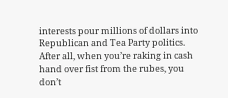interests pour millions of dollars into Republican and Tea Party politics. After all, when you’re raking in cash hand over fist from the rubes, you don’t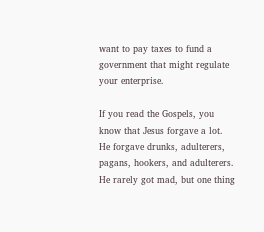want to pay taxes to fund a government that might regulate your enterprise.

If you read the Gospels, you know that Jesus forgave a lot. He forgave drunks, adulterers, pagans, hookers, and adulterers. He rarely got mad, but one thing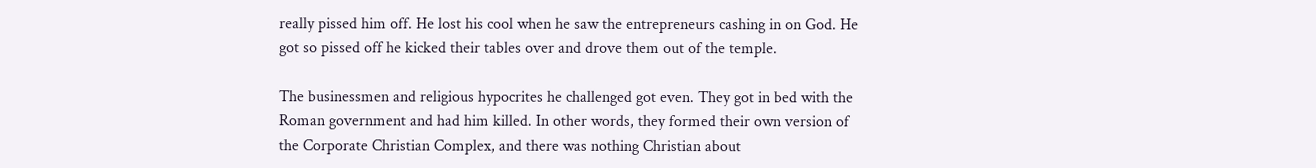really pissed him off. He lost his cool when he saw the entrepreneurs cashing in on God. He got so pissed off he kicked their tables over and drove them out of the temple.

The businessmen and religious hypocrites he challenged got even. They got in bed with the Roman government and had him killed. In other words, they formed their own version of the Corporate Christian Complex, and there was nothing Christian about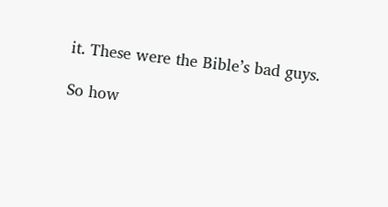it. These were the Bible’s bad guys.

So how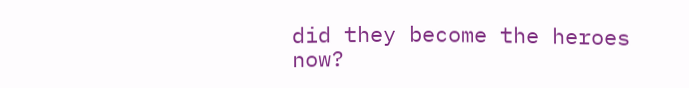did they become the heroes now?